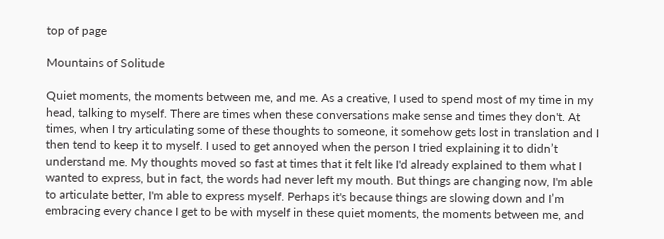top of page

Mountains of Solitude

Quiet moments, the moments between me, and me. As a creative, I used to spend most of my time in my head, talking to myself. There are times when these conversations make sense and times they don't. At times, when I try articulating some of these thoughts to someone, it somehow gets lost in translation and I then tend to keep it to myself. I used to get annoyed when the person I tried explaining it to didn’t understand me. My thoughts moved so fast at times that it felt like I'd already explained to them what I wanted to express, but in fact, the words had never left my mouth. But things are changing now, I'm able to articulate better, I'm able to express myself. Perhaps it's because things are slowing down and I’m embracing every chance I get to be with myself in these quiet moments, the moments between me, and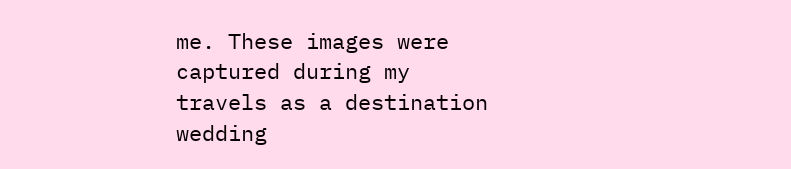me. These images were captured during my travels as a destination wedding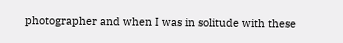photographer and when I was in solitude with these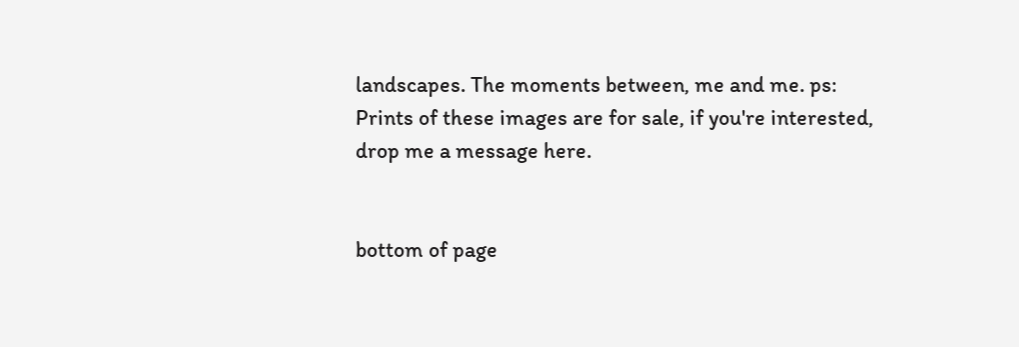landscapes. The moments between, me and me. ps: Prints of these images are for sale, if you're interested, drop me a message here.


bottom of page